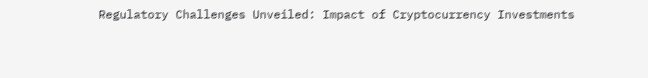Regulatory Challenges Unveiled: Impact of Cryptocurrency Investments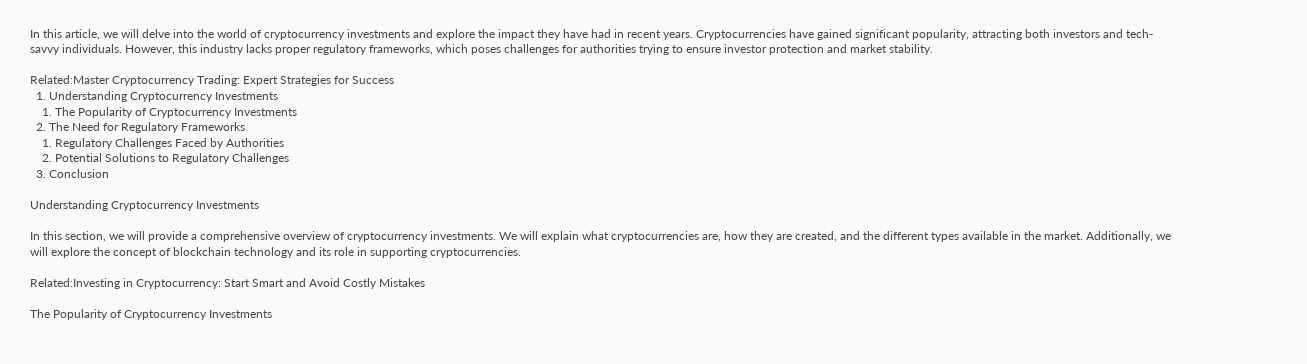In this article, we will delve into the world of cryptocurrency investments and explore the impact they have had in recent years. Cryptocurrencies have gained significant popularity, attracting both investors and tech-savvy individuals. However, this industry lacks proper regulatory frameworks, which poses challenges for authorities trying to ensure investor protection and market stability.

Related:Master Cryptocurrency Trading: Expert Strategies for Success
  1. Understanding Cryptocurrency Investments
    1. The Popularity of Cryptocurrency Investments
  2. The Need for Regulatory Frameworks
    1. Regulatory Challenges Faced by Authorities
    2. Potential Solutions to Regulatory Challenges
  3. Conclusion

Understanding Cryptocurrency Investments

In this section, we will provide a comprehensive overview of cryptocurrency investments. We will explain what cryptocurrencies are, how they are created, and the different types available in the market. Additionally, we will explore the concept of blockchain technology and its role in supporting cryptocurrencies.

Related:Investing in Cryptocurrency: Start Smart and Avoid Costly Mistakes

The Popularity of Cryptocurrency Investments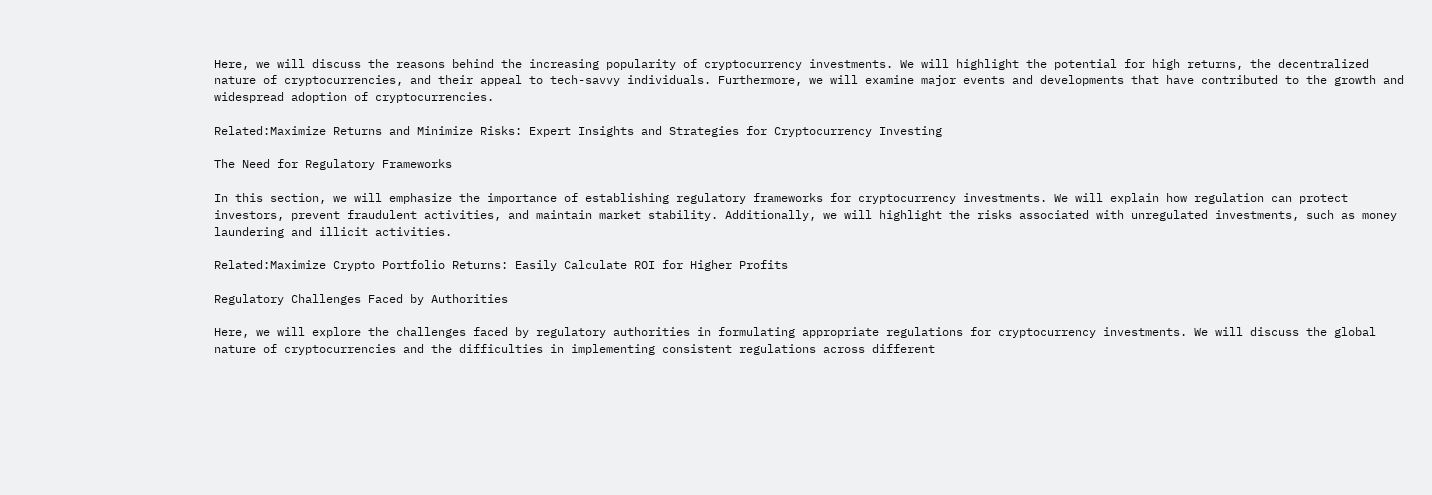Here, we will discuss the reasons behind the increasing popularity of cryptocurrency investments. We will highlight the potential for high returns, the decentralized nature of cryptocurrencies, and their appeal to tech-savvy individuals. Furthermore, we will examine major events and developments that have contributed to the growth and widespread adoption of cryptocurrencies.

Related:Maximize Returns and Minimize Risks: Expert Insights and Strategies for Cryptocurrency Investing

The Need for Regulatory Frameworks

In this section, we will emphasize the importance of establishing regulatory frameworks for cryptocurrency investments. We will explain how regulation can protect investors, prevent fraudulent activities, and maintain market stability. Additionally, we will highlight the risks associated with unregulated investments, such as money laundering and illicit activities.

Related:Maximize Crypto Portfolio Returns: Easily Calculate ROI for Higher Profits

Regulatory Challenges Faced by Authorities

Here, we will explore the challenges faced by regulatory authorities in formulating appropriate regulations for cryptocurrency investments. We will discuss the global nature of cryptocurrencies and the difficulties in implementing consistent regulations across different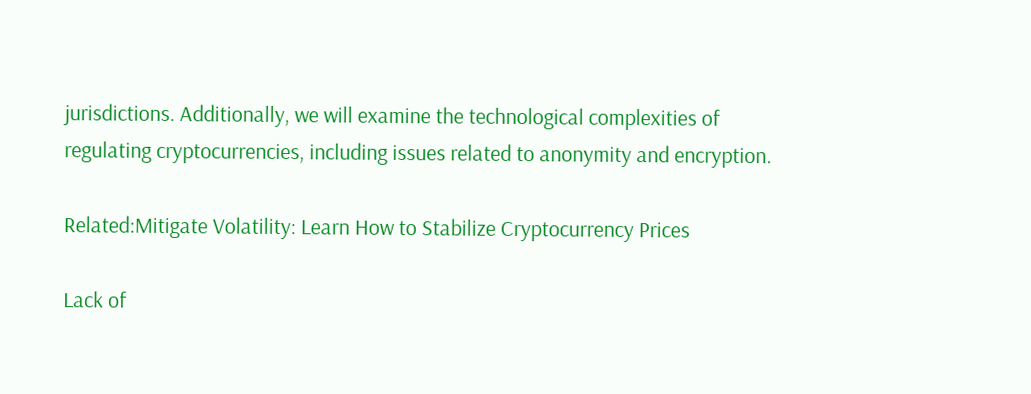jurisdictions. Additionally, we will examine the technological complexities of regulating cryptocurrencies, including issues related to anonymity and encryption.

Related:Mitigate Volatility: Learn How to Stabilize Cryptocurrency Prices

Lack of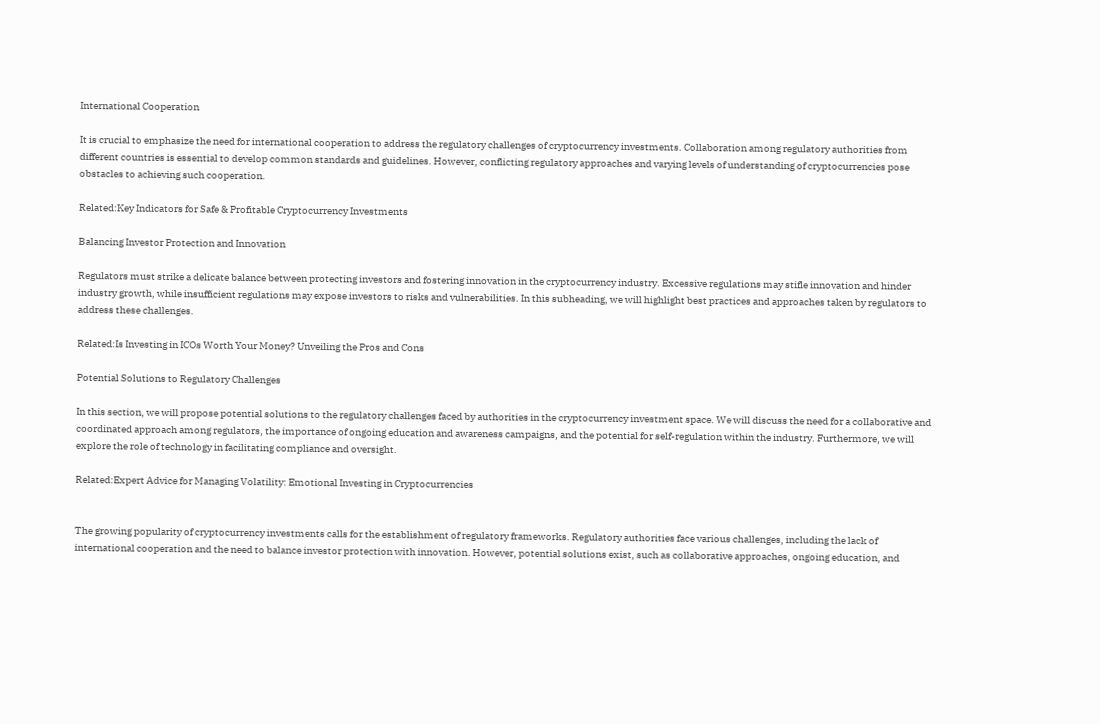International Cooperation

It is crucial to emphasize the need for international cooperation to address the regulatory challenges of cryptocurrency investments. Collaboration among regulatory authorities from different countries is essential to develop common standards and guidelines. However, conflicting regulatory approaches and varying levels of understanding of cryptocurrencies pose obstacles to achieving such cooperation.

Related:Key Indicators for Safe & Profitable Cryptocurrency Investments

Balancing Investor Protection and Innovation

Regulators must strike a delicate balance between protecting investors and fostering innovation in the cryptocurrency industry. Excessive regulations may stifle innovation and hinder industry growth, while insufficient regulations may expose investors to risks and vulnerabilities. In this subheading, we will highlight best practices and approaches taken by regulators to address these challenges.

Related:Is Investing in ICOs Worth Your Money? Unveiling the Pros and Cons

Potential Solutions to Regulatory Challenges

In this section, we will propose potential solutions to the regulatory challenges faced by authorities in the cryptocurrency investment space. We will discuss the need for a collaborative and coordinated approach among regulators, the importance of ongoing education and awareness campaigns, and the potential for self-regulation within the industry. Furthermore, we will explore the role of technology in facilitating compliance and oversight.

Related:Expert Advice for Managing Volatility: Emotional Investing in Cryptocurrencies


The growing popularity of cryptocurrency investments calls for the establishment of regulatory frameworks. Regulatory authorities face various challenges, including the lack of international cooperation and the need to balance investor protection with innovation. However, potential solutions exist, such as collaborative approaches, ongoing education, and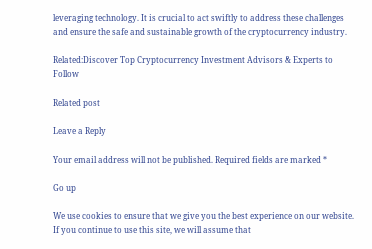leveraging technology. It is crucial to act swiftly to address these challenges and ensure the safe and sustainable growth of the cryptocurrency industry.

Related:Discover Top Cryptocurrency Investment Advisors & Experts to Follow

Related post

Leave a Reply

Your email address will not be published. Required fields are marked *

Go up

We use cookies to ensure that we give you the best experience on our website. If you continue to use this site, we will assume that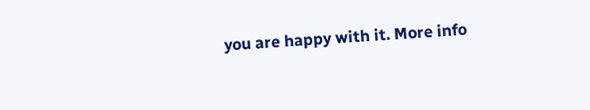you are happy with it. More info